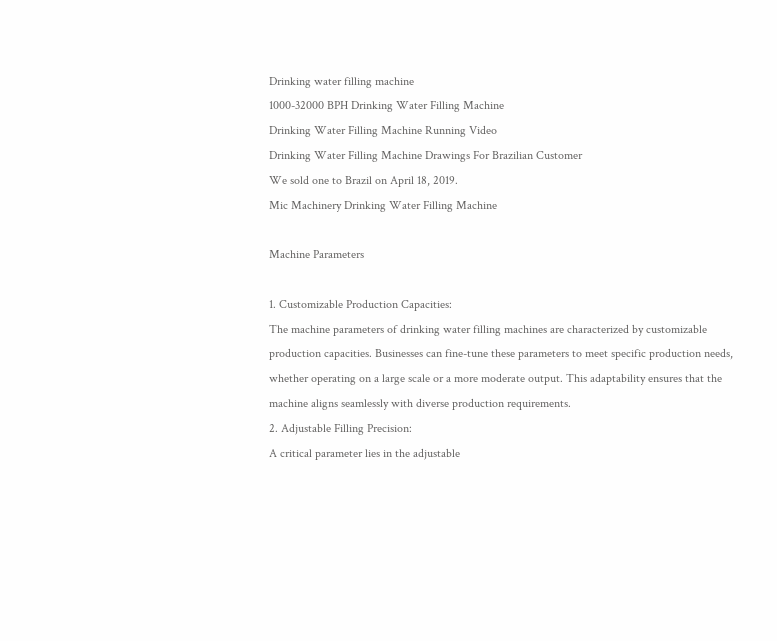Drinking water filling machine
1000-32000 BPH Drinking Water Filling Machine
Drinking Water Filling Machine Running Video
Drinking Water Filling Machine Drawings For Brazilian Customer
We sold one to Brazil on April 18, 2019.
Mic Machinery Drinking Water Filling Machine

Machine Parameters

1. Customizable Production Capacities:
The machine parameters of drinking water filling machines are characterized by customizable production capacities. Businesses can fine-tune these parameters to meet specific production needs, whether operating on a large scale or a more moderate output. This adaptability ensures that the machine aligns seamlessly with diverse production requirements.
2. Adjustable Filling Precision:
A critical parameter lies in the adjustable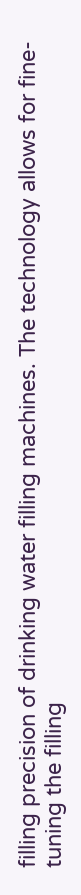filling precision of drinking water filling machines. The technology allows for fine-tuning the filling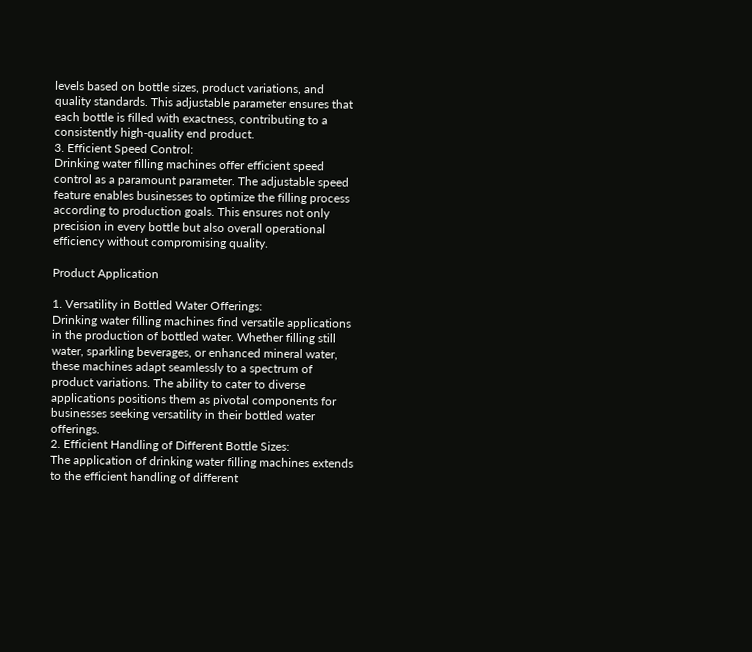levels based on bottle sizes, product variations, and quality standards. This adjustable parameter ensures that each bottle is filled with exactness, contributing to a consistently high-quality end product.
3. Efficient Speed Control:
Drinking water filling machines offer efficient speed control as a paramount parameter. The adjustable speed feature enables businesses to optimize the filling process according to production goals. This ensures not only precision in every bottle but also overall operational efficiency without compromising quality.

Product Application

1. Versatility in Bottled Water Offerings:
Drinking water filling machines find versatile applications in the production of bottled water. Whether filling still water, sparkling beverages, or enhanced mineral water, these machines adapt seamlessly to a spectrum of product variations. The ability to cater to diverse applications positions them as pivotal components for businesses seeking versatility in their bottled water offerings.
2. Efficient Handling of Different Bottle Sizes:
The application of drinking water filling machines extends to the efficient handling of different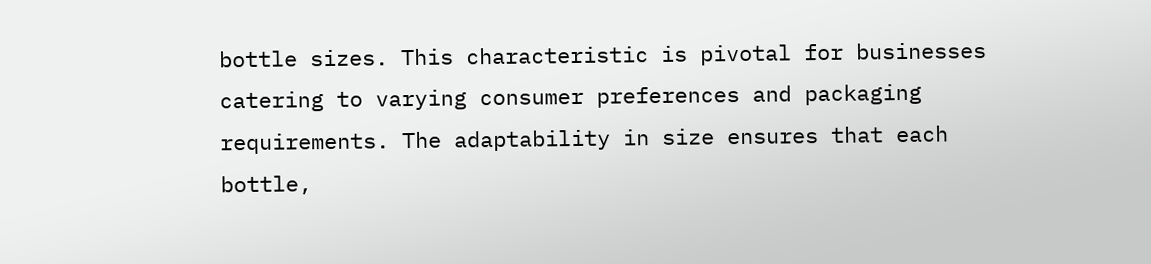bottle sizes. This characteristic is pivotal for businesses catering to varying consumer preferences and packaging requirements. The adaptability in size ensures that each bottle,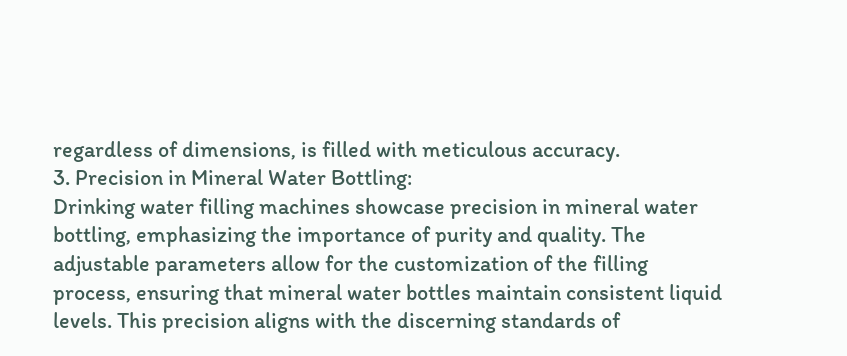regardless of dimensions, is filled with meticulous accuracy.
3. Precision in Mineral Water Bottling:
Drinking water filling machines showcase precision in mineral water bottling, emphasizing the importance of purity and quality. The adjustable parameters allow for the customization of the filling process, ensuring that mineral water bottles maintain consistent liquid levels. This precision aligns with the discerning standards of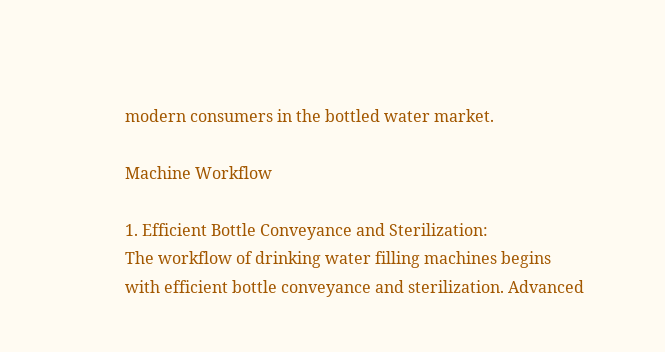modern consumers in the bottled water market.

Machine Workflow

1. Efficient Bottle Conveyance and Sterilization:
The workflow of drinking water filling machines begins with efficient bottle conveyance and sterilization. Advanced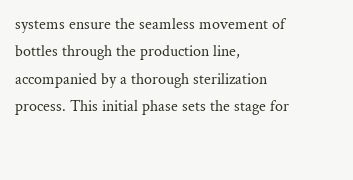systems ensure the seamless movement of bottles through the production line, accompanied by a thorough sterilization process. This initial phase sets the stage for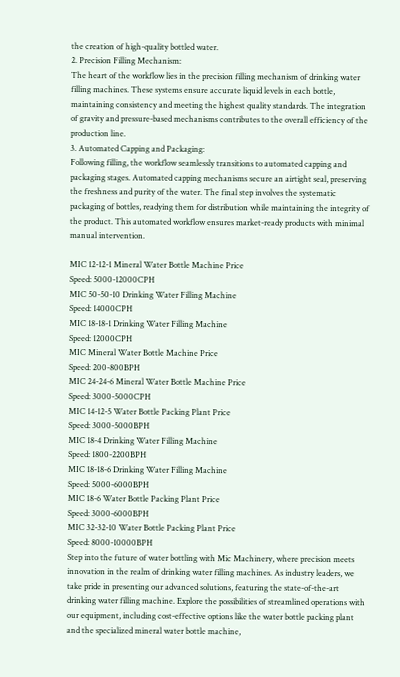the creation of high-quality bottled water.
2. Precision Filling Mechanism:
The heart of the workflow lies in the precision filling mechanism of drinking water filling machines. These systems ensure accurate liquid levels in each bottle, maintaining consistency and meeting the highest quality standards. The integration of gravity and pressure-based mechanisms contributes to the overall efficiency of the production line.
3. Automated Capping and Packaging:
Following filling, the workflow seamlessly transitions to automated capping and packaging stages. Automated capping mechanisms secure an airtight seal, preserving the freshness and purity of the water. The final step involves the systematic packaging of bottles, readying them for distribution while maintaining the integrity of the product. This automated workflow ensures market-ready products with minimal manual intervention.

MIC 12-12-1 Mineral Water Bottle Machine Price
Speed: 5000-12000CPH
MIC 50-50-10 Drinking Water Filling Machine
Speed: 14000CPH
MIC 18-18-1 Drinking Water Filling Machine
Speed: 12000CPH
MIC Mineral Water Bottle Machine Price
Speed: 200-800BPH
MIC 24-24-6 Mineral Water Bottle Machine Price
Speed: 3000-5000CPH
MIC 14-12-5 Water Bottle Packing Plant Price
Speed: 3000-5000BPH
MIC 18-4 Drinking Water Filling Machine
Speed: 1800-2200BPH
MIC 18-18-6 Drinking Water Filling Machine
Speed: 5000-6000BPH
MIC 18-6 Water Bottle Packing Plant Price
Speed: 3000-6000BPH
MIC 32-32-10 Water Bottle Packing Plant Price
Speed: 8000-10000BPH
Step into the future of water bottling with Mic Machinery, where precision meets innovation in the realm of drinking water filling machines. As industry leaders, we take pride in presenting our advanced solutions, featuring the state-of-the-art drinking water filling machine. Explore the possibilities of streamlined operations with our equipment, including cost-effective options like the water bottle packing plant and the specialized mineral water bottle machine,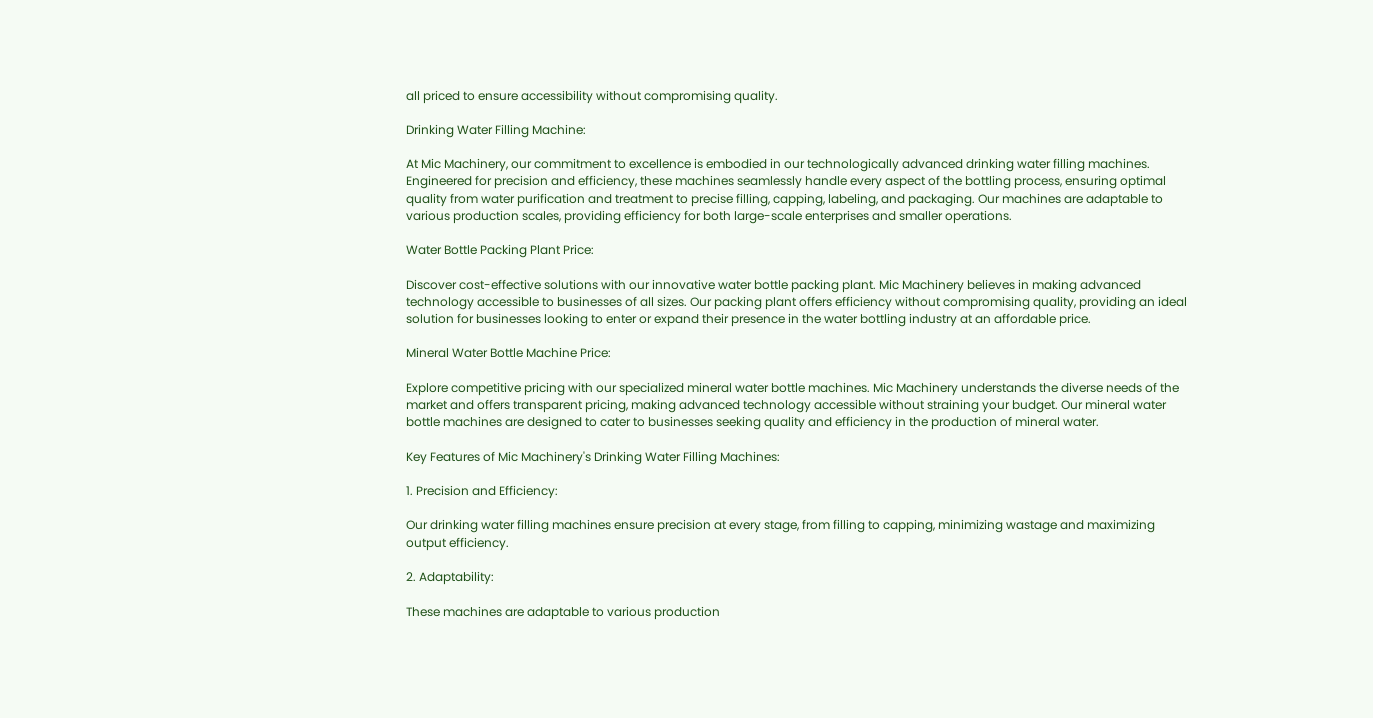all priced to ensure accessibility without compromising quality.

Drinking Water Filling Machine:

At Mic Machinery, our commitment to excellence is embodied in our technologically advanced drinking water filling machines. Engineered for precision and efficiency, these machines seamlessly handle every aspect of the bottling process, ensuring optimal quality from water purification and treatment to precise filling, capping, labeling, and packaging. Our machines are adaptable to various production scales, providing efficiency for both large-scale enterprises and smaller operations.

Water Bottle Packing Plant Price:

Discover cost-effective solutions with our innovative water bottle packing plant. Mic Machinery believes in making advanced technology accessible to businesses of all sizes. Our packing plant offers efficiency without compromising quality, providing an ideal solution for businesses looking to enter or expand their presence in the water bottling industry at an affordable price.

Mineral Water Bottle Machine Price:

Explore competitive pricing with our specialized mineral water bottle machines. Mic Machinery understands the diverse needs of the market and offers transparent pricing, making advanced technology accessible without straining your budget. Our mineral water bottle machines are designed to cater to businesses seeking quality and efficiency in the production of mineral water.

Key Features of Mic Machinery's Drinking Water Filling Machines:

1. Precision and Efficiency:

Our drinking water filling machines ensure precision at every stage, from filling to capping, minimizing wastage and maximizing output efficiency.

2. Adaptability:

These machines are adaptable to various production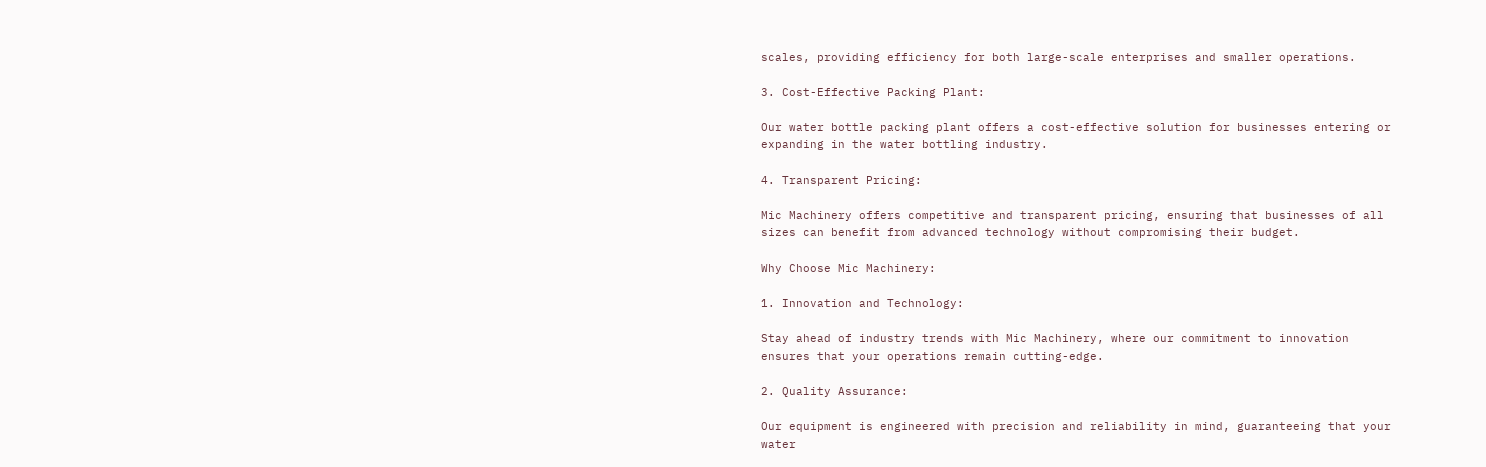scales, providing efficiency for both large-scale enterprises and smaller operations.

3. Cost-Effective Packing Plant:

Our water bottle packing plant offers a cost-effective solution for businesses entering or expanding in the water bottling industry.

4. Transparent Pricing:

Mic Machinery offers competitive and transparent pricing, ensuring that businesses of all sizes can benefit from advanced technology without compromising their budget.

Why Choose Mic Machinery:

1. Innovation and Technology:

Stay ahead of industry trends with Mic Machinery, where our commitment to innovation ensures that your operations remain cutting-edge.

2. Quality Assurance:

Our equipment is engineered with precision and reliability in mind, guaranteeing that your water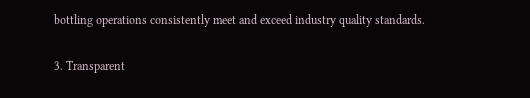bottling operations consistently meet and exceed industry quality standards.

3. Transparent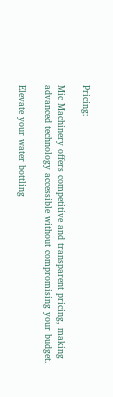Pricing:

Mic Machinery offers competitive and transparent pricing, making advanced technology accessible without compromising your budget.

Elevate your water bottling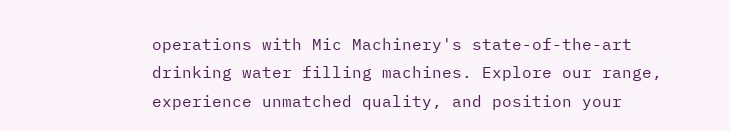operations with Mic Machinery's state-of-the-art drinking water filling machines. Explore our range, experience unmatched quality, and position your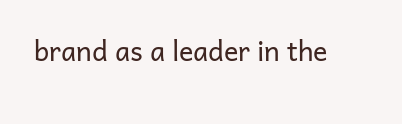brand as a leader in the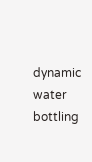dynamic water bottling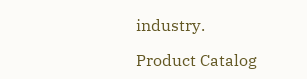industry.

Product Catalog